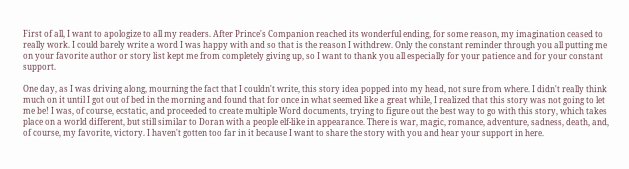First of all, I want to apologize to all my readers. After Prince's Companion reached its wonderful ending, for some reason, my imagination ceased to really work. I could barely write a word I was happy with and so that is the reason I withdrew. Only the constant reminder through you all putting me on your favorite author or story list kept me from completely giving up, so I want to thank you all especially for your patience and for your constant support.

One day, as I was driving along, mourning the fact that I couldn't write, this story idea popped into my head, not sure from where. I didn't really think much on it until I got out of bed in the morning and found that for once in what seemed like a great while, I realized that this story was not going to let me be! I was, of course, ecstatic, and proceeded to create multiple Word documents, trying to figure out the best way to go with this story, which takes place on a world different, but still similar to Doran with a people elf-like in appearance. There is war, magic, romance, adventure, sadness, death, and, of course, my favorite, victory. I haven't gotten too far in it because I want to share the story with you and hear your support in here.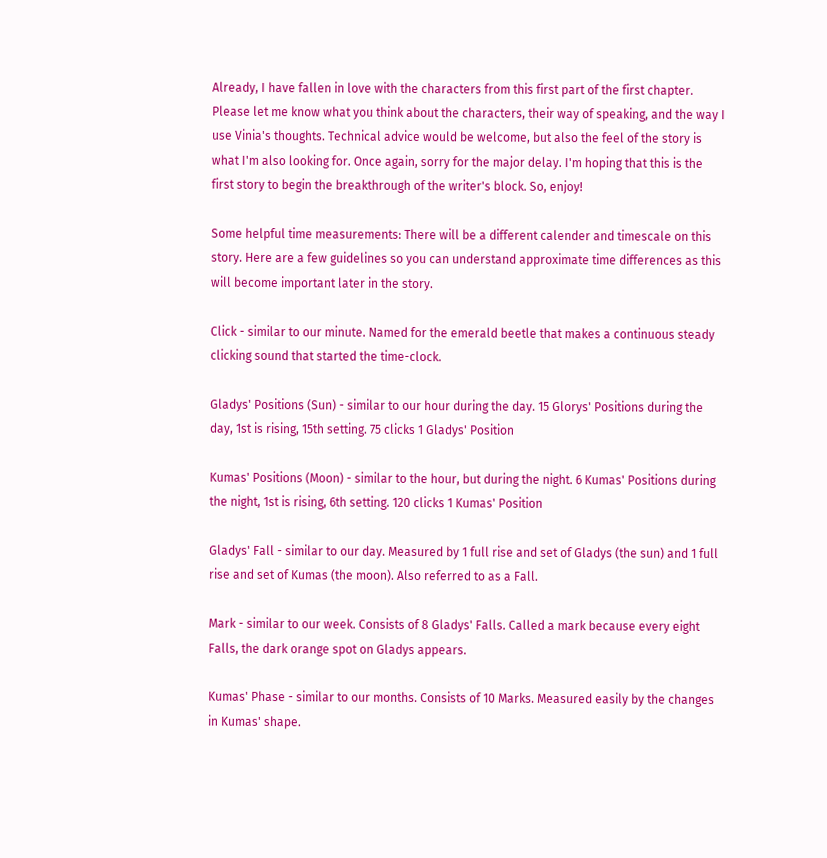Already, I have fallen in love with the characters from this first part of the first chapter. Please let me know what you think about the characters, their way of speaking, and the way I use Vinia's thoughts. Technical advice would be welcome, but also the feel of the story is what I'm also looking for. Once again, sorry for the major delay. I'm hoping that this is the first story to begin the breakthrough of the writer's block. So, enjoy!

Some helpful time measurements: There will be a different calender and timescale on this story. Here are a few guidelines so you can understand approximate time differences as this will become important later in the story.

Click - similar to our minute. Named for the emerald beetle that makes a continuous steady clicking sound that started the time-clock.

Gladys' Positions (Sun) - similar to our hour during the day. 15 Glorys' Positions during the day, 1st is rising, 15th setting. 75 clicks 1 Gladys' Position

Kumas' Positions (Moon) - similar to the hour, but during the night. 6 Kumas' Positions during the night, 1st is rising, 6th setting. 120 clicks 1 Kumas' Position

Gladys' Fall - similar to our day. Measured by 1 full rise and set of Gladys (the sun) and 1 full rise and set of Kumas (the moon). Also referred to as a Fall.

Mark - similar to our week. Consists of 8 Gladys' Falls. Called a mark because every eight Falls, the dark orange spot on Gladys appears.

Kumas' Phase - similar to our months. Consists of 10 Marks. Measured easily by the changes in Kumas' shape.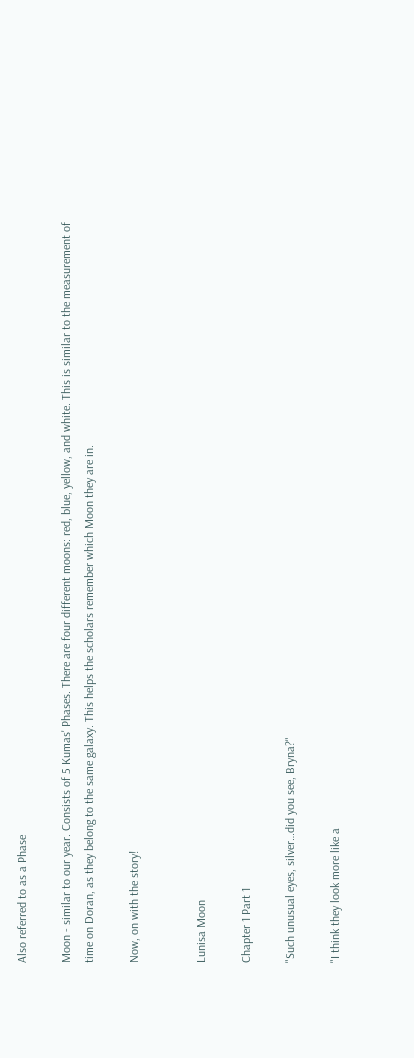Also referred to as a Phase

Moon - similar to our year. Consists of 5 Kumas' Phases. There are four different moons: red, blue, yellow, and white. This is similar to the measurement of time on Doran, as they belong to the same galaxy. This helps the scholars remember which Moon they are in.

Now, on with the story!


Lunisa Moon

Chapter 1 Part 1

"Such unusual eyes, silver…did you see, Bryna?"

"I think they look more like a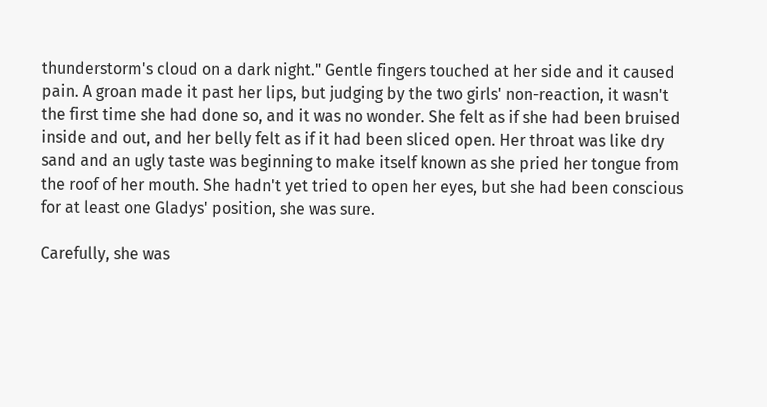thunderstorm's cloud on a dark night." Gentle fingers touched at her side and it caused pain. A groan made it past her lips, but judging by the two girls' non-reaction, it wasn't the first time she had done so, and it was no wonder. She felt as if she had been bruised inside and out, and her belly felt as if it had been sliced open. Her throat was like dry sand and an ugly taste was beginning to make itself known as she pried her tongue from the roof of her mouth. She hadn't yet tried to open her eyes, but she had been conscious for at least one Gladys' position, she was sure.

Carefully, she was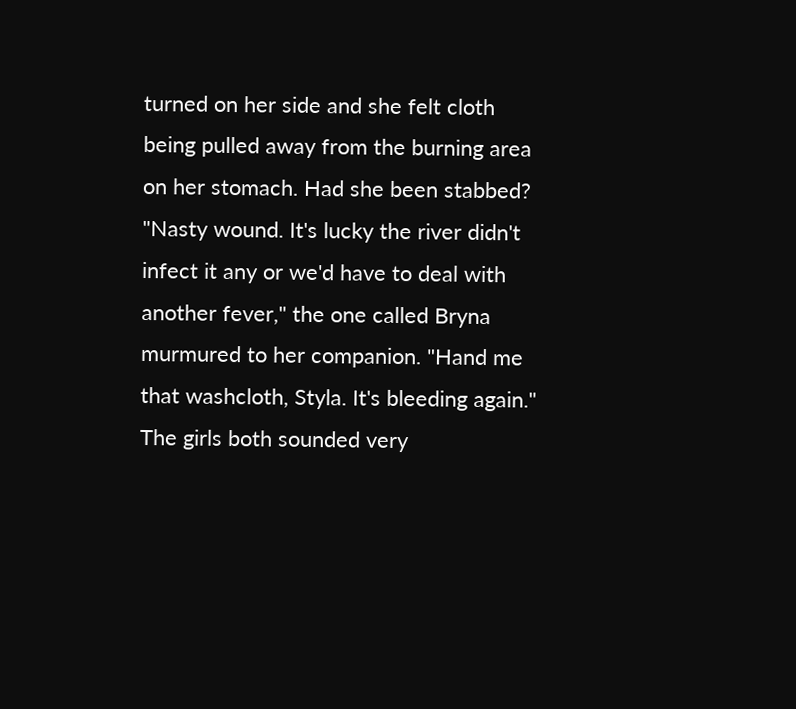turned on her side and she felt cloth being pulled away from the burning area on her stomach. Had she been stabbed? "Nasty wound. It's lucky the river didn't infect it any or we'd have to deal with another fever," the one called Bryna murmured to her companion. "Hand me that washcloth, Styla. It's bleeding again." The girls both sounded very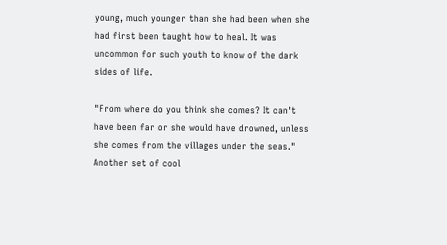young, much younger than she had been when she had first been taught how to heal. It was uncommon for such youth to know of the dark sides of life.

"From where do you think she comes? It can't have been far or she would have drowned, unless she comes from the villages under the seas." Another set of cool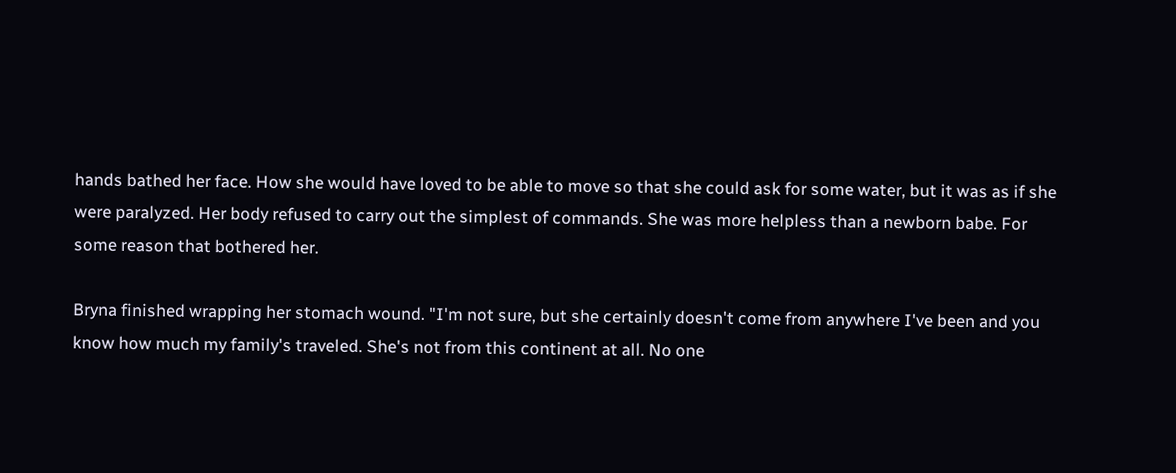hands bathed her face. How she would have loved to be able to move so that she could ask for some water, but it was as if she were paralyzed. Her body refused to carry out the simplest of commands. She was more helpless than a newborn babe. For some reason that bothered her.

Bryna finished wrapping her stomach wound. "I'm not sure, but she certainly doesn't come from anywhere I've been and you know how much my family's traveled. She's not from this continent at all. No one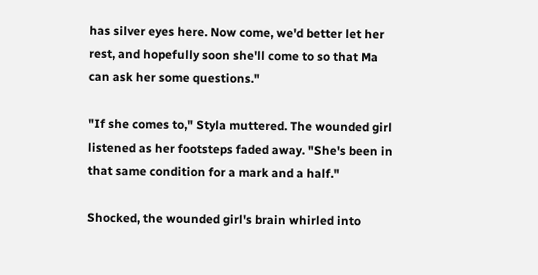has silver eyes here. Now come, we'd better let her rest, and hopefully soon she'll come to so that Ma can ask her some questions."

"If she comes to," Styla muttered. The wounded girl listened as her footsteps faded away. "She's been in that same condition for a mark and a half."

Shocked, the wounded girl's brain whirled into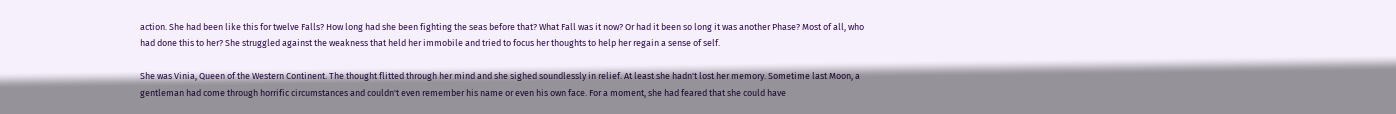action. She had been like this for twelve Falls? How long had she been fighting the seas before that? What Fall was it now? Or had it been so long it was another Phase? Most of all, who had done this to her? She struggled against the weakness that held her immobile and tried to focus her thoughts to help her regain a sense of self.

She was Vinia, Queen of the Western Continent. The thought flitted through her mind and she sighed soundlessly in relief. At least she hadn't lost her memory. Sometime last Moon, a gentleman had come through horrific circumstances and couldn't even remember his name or even his own face. For a moment, she had feared that she could have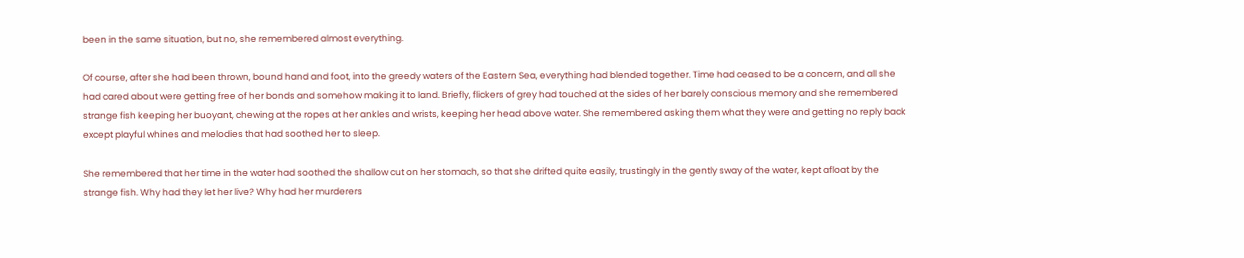been in the same situation, but no, she remembered almost everything.

Of course, after she had been thrown, bound hand and foot, into the greedy waters of the Eastern Sea, everything had blended together. Time had ceased to be a concern, and all she had cared about were getting free of her bonds and somehow making it to land. Briefly, flickers of grey had touched at the sides of her barely conscious memory and she remembered strange fish keeping her buoyant, chewing at the ropes at her ankles and wrists, keeping her head above water. She remembered asking them what they were and getting no reply back except playful whines and melodies that had soothed her to sleep.

She remembered that her time in the water had soothed the shallow cut on her stomach, so that she drifted quite easily, trustingly in the gently sway of the water, kept afloat by the strange fish. Why had they let her live? Why had her murderers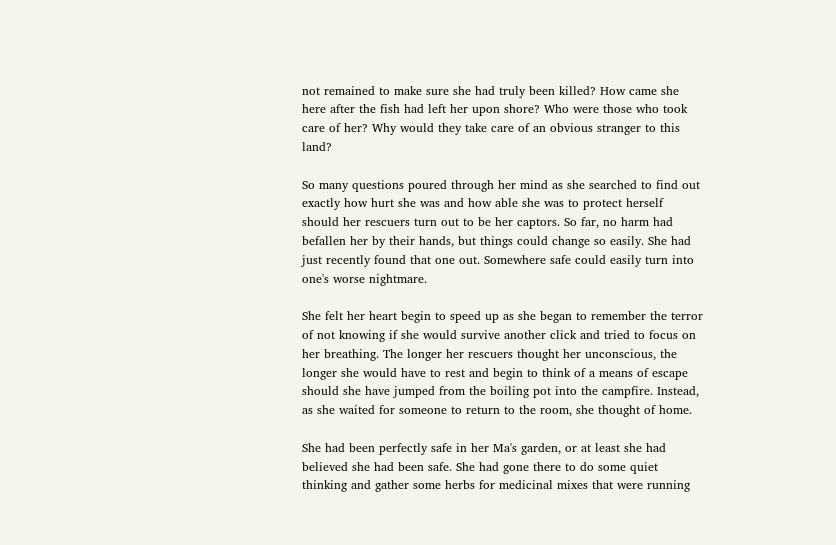not remained to make sure she had truly been killed? How came she here after the fish had left her upon shore? Who were those who took care of her? Why would they take care of an obvious stranger to this land?

So many questions poured through her mind as she searched to find out exactly how hurt she was and how able she was to protect herself should her rescuers turn out to be her captors. So far, no harm had befallen her by their hands, but things could change so easily. She had just recently found that one out. Somewhere safe could easily turn into one's worse nightmare.

She felt her heart begin to speed up as she began to remember the terror of not knowing if she would survive another click and tried to focus on her breathing. The longer her rescuers thought her unconscious, the longer she would have to rest and begin to think of a means of escape should she have jumped from the boiling pot into the campfire. Instead, as she waited for someone to return to the room, she thought of home.

She had been perfectly safe in her Ma's garden, or at least she had believed she had been safe. She had gone there to do some quiet thinking and gather some herbs for medicinal mixes that were running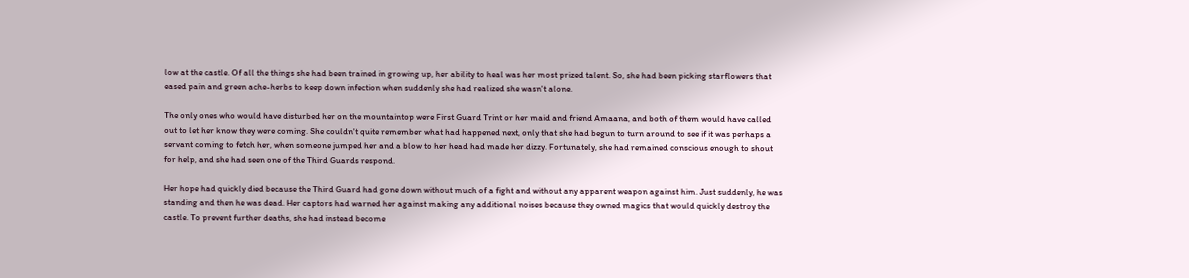low at the castle. Of all the things she had been trained in growing up, her ability to heal was her most prized talent. So, she had been picking starflowers that eased pain and green ache-herbs to keep down infection when suddenly she had realized she wasn't alone.

The only ones who would have disturbed her on the mountaintop were First Guard Trint or her maid and friend Amaana, and both of them would have called out to let her know they were coming. She couldn't quite remember what had happened next, only that she had begun to turn around to see if it was perhaps a servant coming to fetch her, when someone jumped her and a blow to her head had made her dizzy. Fortunately, she had remained conscious enough to shout for help, and she had seen one of the Third Guards respond.

Her hope had quickly died because the Third Guard had gone down without much of a fight and without any apparent weapon against him. Just suddenly, he was standing and then he was dead. Her captors had warned her against making any additional noises because they owned magics that would quickly destroy the castle. To prevent further deaths, she had instead become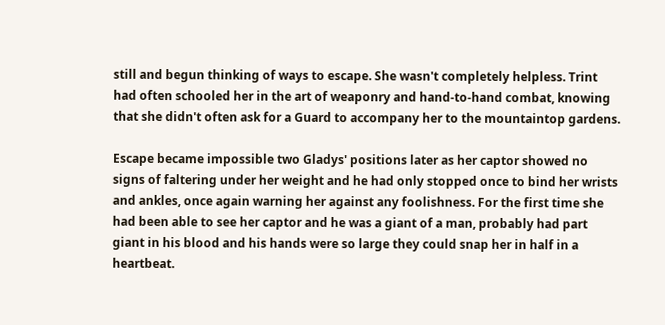still and begun thinking of ways to escape. She wasn't completely helpless. Trint had often schooled her in the art of weaponry and hand-to-hand combat, knowing that she didn't often ask for a Guard to accompany her to the mountaintop gardens.

Escape became impossible two Gladys' positions later as her captor showed no signs of faltering under her weight and he had only stopped once to bind her wrists and ankles, once again warning her against any foolishness. For the first time she had been able to see her captor and he was a giant of a man, probably had part giant in his blood and his hands were so large they could snap her in half in a heartbeat.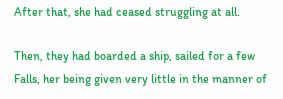After that, she had ceased struggling at all.

Then, they had boarded a ship, sailed for a few Falls, her being given very little in the manner of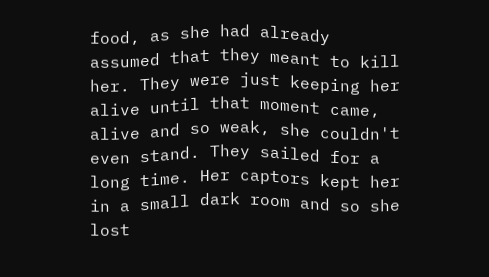food, as she had already assumed that they meant to kill her. They were just keeping her alive until that moment came, alive and so weak, she couldn't even stand. They sailed for a long time. Her captors kept her in a small dark room and so she lost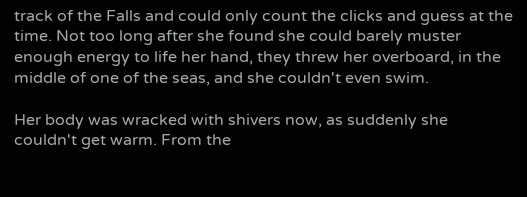track of the Falls and could only count the clicks and guess at the time. Not too long after she found she could barely muster enough energy to life her hand, they threw her overboard, in the middle of one of the seas, and she couldn't even swim.

Her body was wracked with shivers now, as suddenly she couldn't get warm. From the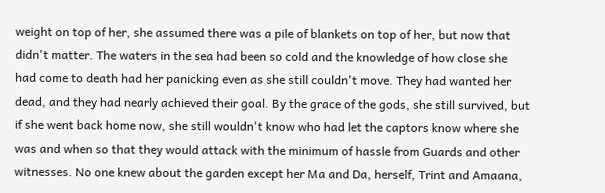weight on top of her, she assumed there was a pile of blankets on top of her, but now that didn't matter. The waters in the sea had been so cold and the knowledge of how close she had come to death had her panicking even as she still couldn't move. They had wanted her dead, and they had nearly achieved their goal. By the grace of the gods, she still survived, but if she went back home now, she still wouldn't know who had let the captors know where she was and when so that they would attack with the minimum of hassle from Guards and other witnesses. No one knew about the garden except her Ma and Da, herself, Trint and Amaana,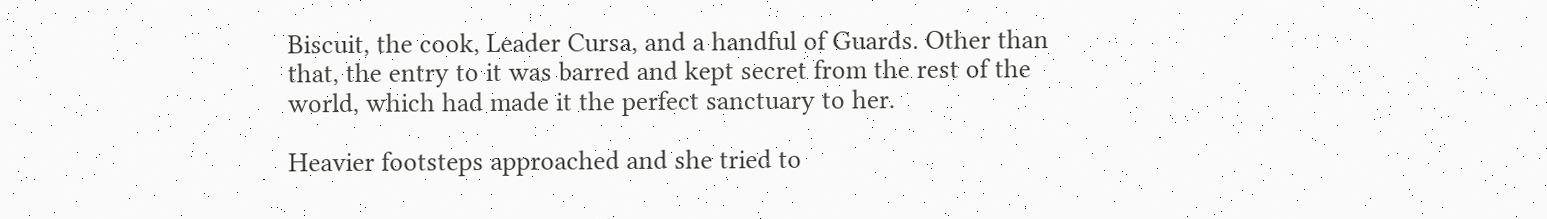Biscuit, the cook, Leader Cursa, and a handful of Guards. Other than that, the entry to it was barred and kept secret from the rest of the world, which had made it the perfect sanctuary to her.

Heavier footsteps approached and she tried to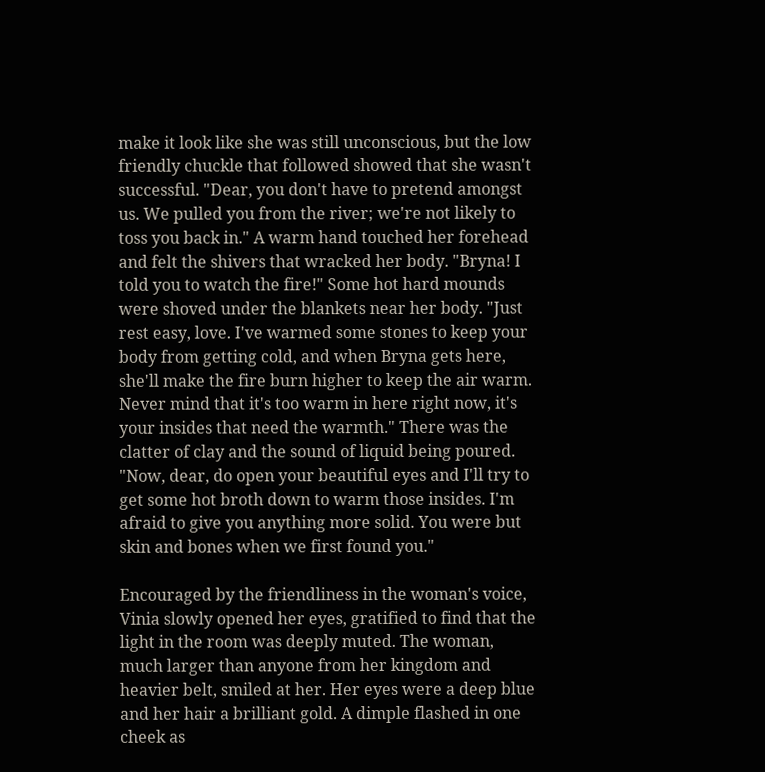make it look like she was still unconscious, but the low friendly chuckle that followed showed that she wasn't successful. "Dear, you don't have to pretend amongst us. We pulled you from the river; we're not likely to toss you back in." A warm hand touched her forehead and felt the shivers that wracked her body. "Bryna! I told you to watch the fire!" Some hot hard mounds were shoved under the blankets near her body. "Just rest easy, love. I've warmed some stones to keep your body from getting cold, and when Bryna gets here, she'll make the fire burn higher to keep the air warm. Never mind that it's too warm in here right now, it's your insides that need the warmth." There was the clatter of clay and the sound of liquid being poured. "Now, dear, do open your beautiful eyes and I'll try to get some hot broth down to warm those insides. I'm afraid to give you anything more solid. You were but skin and bones when we first found you."

Encouraged by the friendliness in the woman's voice, Vinia slowly opened her eyes, gratified to find that the light in the room was deeply muted. The woman, much larger than anyone from her kingdom and heavier belt, smiled at her. Her eyes were a deep blue and her hair a brilliant gold. A dimple flashed in one cheek as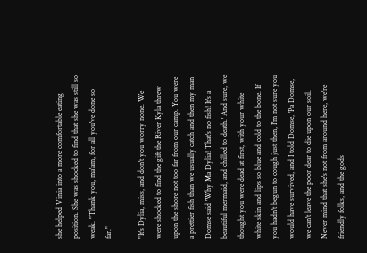she helped Vinia into a more comfortable eating position. She was shocked to find that she was still so weak. "Thank you, ma'am, for all you've done so far."

"It's Dylia, miss, and don't you worry none. We were shocked to find the gift the River Kyla threw upon the shore not too far from our camp. You were a prettier fish than we usually catch and then my man Domse said 'Why Ma Dylia! That's no fish! It's a beautiful mermaid, and chilled to death.' And sure, we thought you were dead at first, with your white white skin and lips so blue and cold to the bone. If you hadn't begun to cough just then, I'm not sure you would have survived, and I told Domse, 'Pa Domse, we can't leave the poor dear to die upon our soil. Never mind that she's not from around here, we're friendly folks, and the gods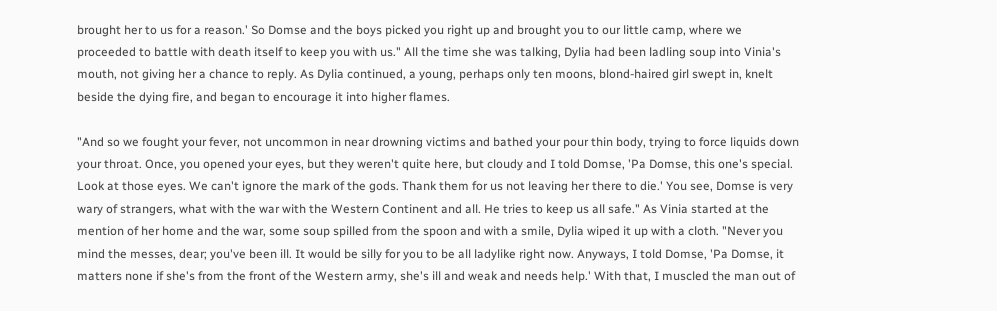brought her to us for a reason.' So Domse and the boys picked you right up and brought you to our little camp, where we proceeded to battle with death itself to keep you with us." All the time she was talking, Dylia had been ladling soup into Vinia's mouth, not giving her a chance to reply. As Dylia continued, a young, perhaps only ten moons, blond-haired girl swept in, knelt beside the dying fire, and began to encourage it into higher flames.

"And so we fought your fever, not uncommon in near drowning victims and bathed your pour thin body, trying to force liquids down your throat. Once, you opened your eyes, but they weren't quite here, but cloudy and I told Domse, 'Pa Domse, this one's special. Look at those eyes. We can't ignore the mark of the gods. Thank them for us not leaving her there to die.' You see, Domse is very wary of strangers, what with the war with the Western Continent and all. He tries to keep us all safe." As Vinia started at the mention of her home and the war, some soup spilled from the spoon and with a smile, Dylia wiped it up with a cloth. "Never you mind the messes, dear; you've been ill. It would be silly for you to be all ladylike right now. Anyways, I told Domse, 'Pa Domse, it matters none if she's from the front of the Western army, she's ill and weak and needs help.' With that, I muscled the man out of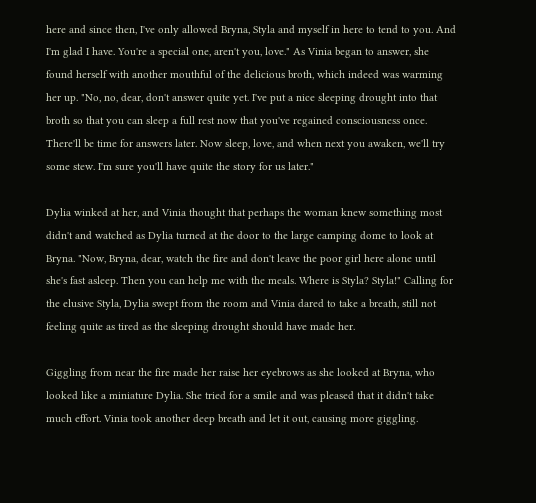here and since then, I've only allowed Bryna, Styla and myself in here to tend to you. And I'm glad I have. You're a special one, aren't you, love." As Vinia began to answer, she found herself with another mouthful of the delicious broth, which indeed was warming her up. "No, no, dear, don't answer quite yet. I've put a nice sleeping drought into that broth so that you can sleep a full rest now that you've regained consciousness once. There'll be time for answers later. Now sleep, love, and when next you awaken, we'll try some stew. I'm sure you'll have quite the story for us later."

Dylia winked at her, and Vinia thought that perhaps the woman knew something most didn't and watched as Dylia turned at the door to the large camping dome to look at Bryna. "Now, Bryna, dear, watch the fire and don't leave the poor girl here alone until she's fast asleep. Then you can help me with the meals. Where is Styla? Styla!" Calling for the elusive Styla, Dylia swept from the room and Vinia dared to take a breath, still not feeling quite as tired as the sleeping drought should have made her.

Giggling from near the fire made her raise her eyebrows as she looked at Bryna, who looked like a miniature Dylia. She tried for a smile and was pleased that it didn't take much effort. Vinia took another deep breath and let it out, causing more giggling.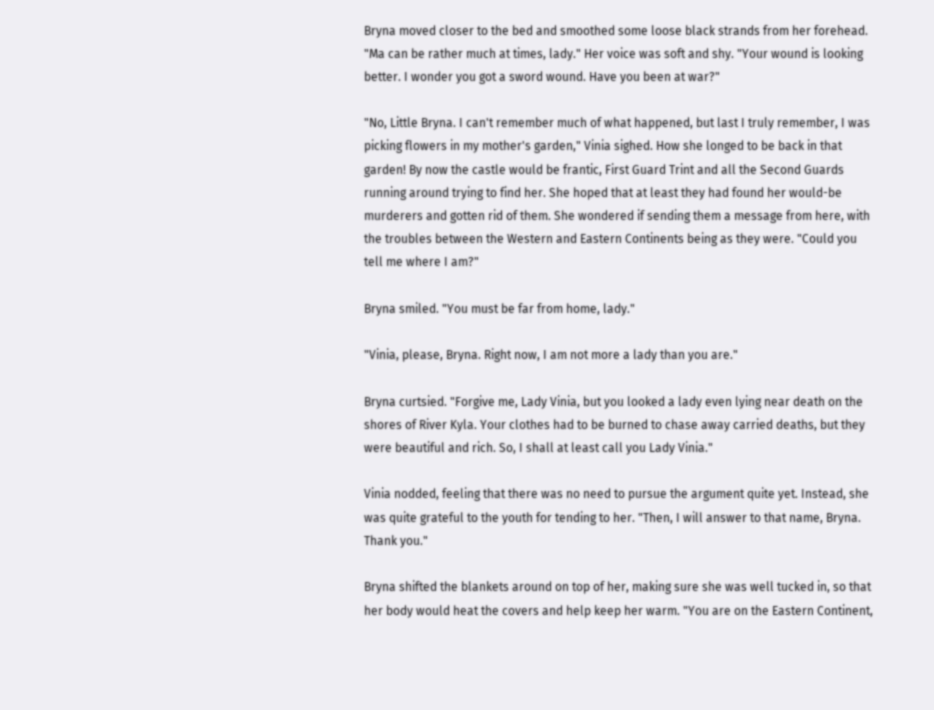Bryna moved closer to the bed and smoothed some loose black strands from her forehead. "Ma can be rather much at times, lady." Her voice was soft and shy. "Your wound is looking better. I wonder you got a sword wound. Have you been at war?"

"No, Little Bryna. I can't remember much of what happened, but last I truly remember, I was picking flowers in my mother's garden," Vinia sighed. How she longed to be back in that garden! By now the castle would be frantic, First Guard Trint and all the Second Guards running around trying to find her. She hoped that at least they had found her would-be murderers and gotten rid of them. She wondered if sending them a message from here, with the troubles between the Western and Eastern Continents being as they were. "Could you tell me where I am?"

Bryna smiled. "You must be far from home, lady."

"Vinia, please, Bryna. Right now, I am not more a lady than you are."

Bryna curtsied. "Forgive me, Lady Vinia, but you looked a lady even lying near death on the shores of River Kyla. Your clothes had to be burned to chase away carried deaths, but they were beautiful and rich. So, I shall at least call you Lady Vinia."

Vinia nodded, feeling that there was no need to pursue the argument quite yet. Instead, she was quite grateful to the youth for tending to her. "Then, I will answer to that name, Bryna. Thank you."

Bryna shifted the blankets around on top of her, making sure she was well tucked in, so that her body would heat the covers and help keep her warm. "You are on the Eastern Continent,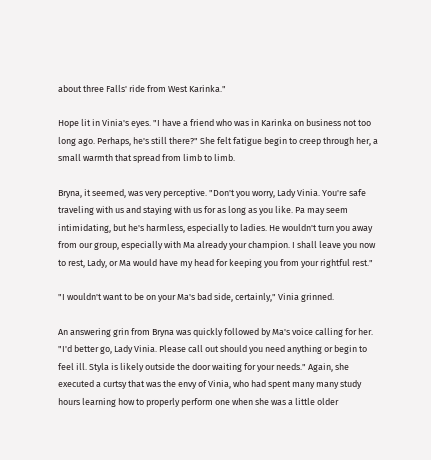about three Falls' ride from West Karinka."

Hope lit in Vinia's eyes. "I have a friend who was in Karinka on business not too long ago. Perhaps, he's still there?" She felt fatigue begin to creep through her, a small warmth that spread from limb to limb.

Bryna, it seemed, was very perceptive. "Don't you worry, Lady Vinia. You're safe traveling with us and staying with us for as long as you like. Pa may seem intimidating, but he's harmless, especially to ladies. He wouldn't turn you away from our group, especially with Ma already your champion. I shall leave you now to rest, Lady, or Ma would have my head for keeping you from your rightful rest."

"I wouldn't want to be on your Ma's bad side, certainly," Vinia grinned.

An answering grin from Bryna was quickly followed by Ma's voice calling for her. "I'd better go, Lady Vinia. Please call out should you need anything or begin to feel ill. Styla is likely outside the door waiting for your needs." Again, she executed a curtsy that was the envy of Vinia, who had spent many many study hours learning how to properly perform one when she was a little older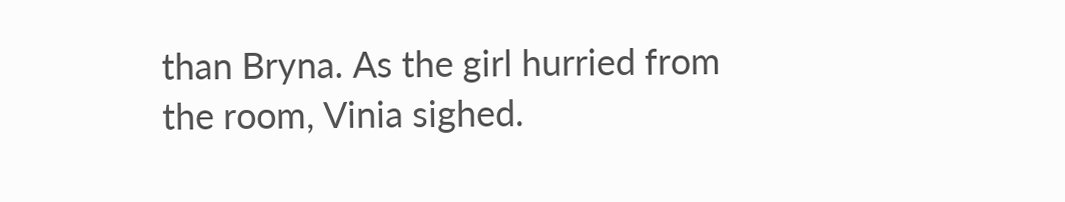than Bryna. As the girl hurried from the room, Vinia sighed.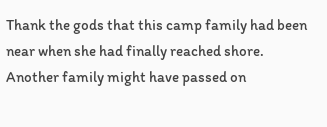Thank the gods that this camp family had been near when she had finally reached shore. Another family might have passed on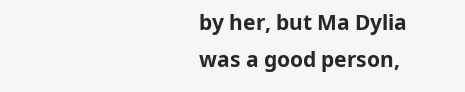by her, but Ma Dylia was a good person,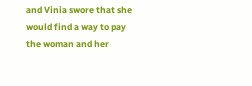and Vinia swore that she would find a way to pay the woman and her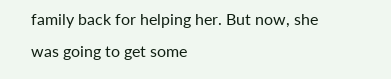family back for helping her. But now, she was going to get some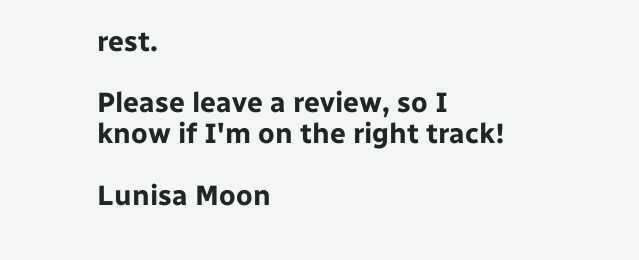rest.

Please leave a review, so I know if I'm on the right track!

Lunisa Moon